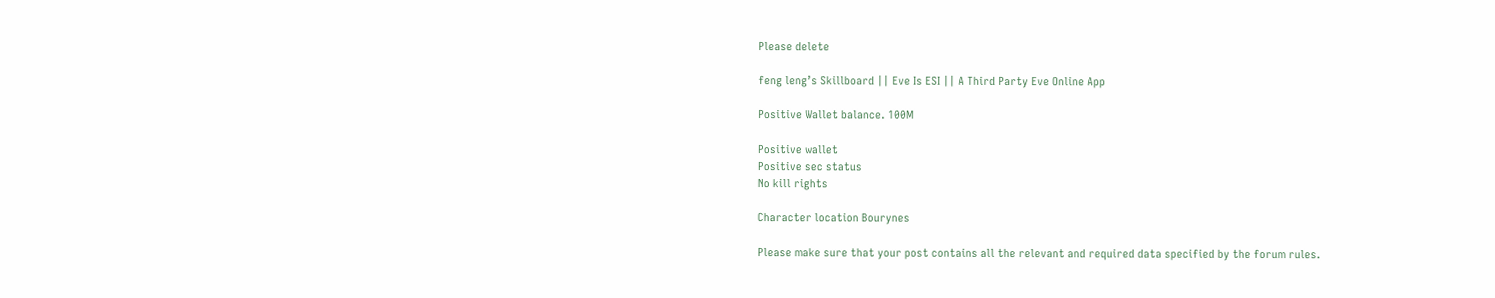Please delete

feng leng’s Skillboard || Eve Is ESI || A Third Party Eve Online App

Positive Wallet balance. 100M

Positive wallet
Positive sec status
No kill rights

Character location Bourynes

Please make sure that your post contains all the relevant and required data specified by the forum rules.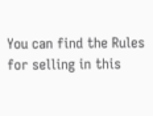You can find the Rules for selling in this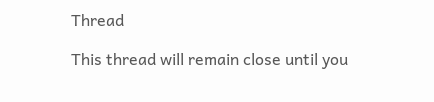Thread

This thread will remain close until you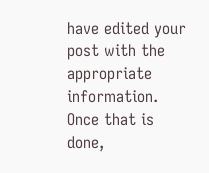have edited your post with the appropriate information. Once that is done,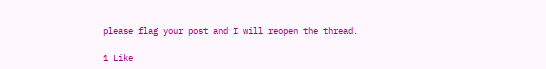please flag your post and I will reopen the thread.

1 Like